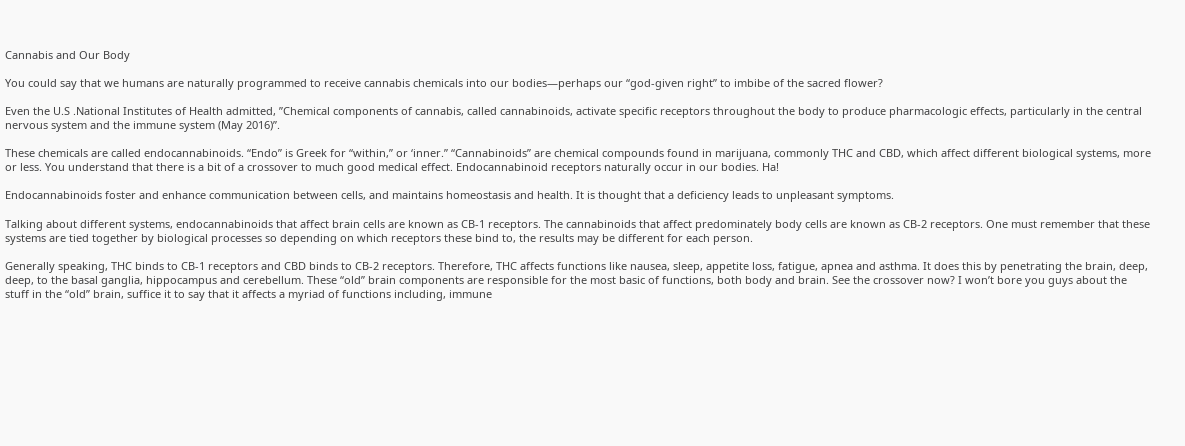Cannabis and Our Body

You could say that we humans are naturally programmed to receive cannabis chemicals into our bodies—perhaps our “god-given right” to imbibe of the sacred flower?

Even the U.S .National Institutes of Health admitted, ”Chemical components of cannabis, called cannabinoids, activate specific receptors throughout the body to produce pharmacologic effects, particularly in the central nervous system and the immune system (May 2016)”.

These chemicals are called endocannabinoids. “Endo” is Greek for “within,” or ‘inner.” “Cannabinoids” are chemical compounds found in marijuana, commonly THC and CBD, which affect different biological systems, more or less. You understand that there is a bit of a crossover to much good medical effect. Endocannabinoid receptors naturally occur in our bodies. Ha!

Endocannabinoids foster and enhance communication between cells, and maintains homeostasis and health. It is thought that a deficiency leads to unpleasant symptoms.

Talking about different systems, endocannabinoids that affect brain cells are known as CB-1 receptors. The cannabinoids that affect predominately body cells are known as CB-2 receptors. One must remember that these systems are tied together by biological processes so depending on which receptors these bind to, the results may be different for each person.

Generally speaking, THC binds to CB-1 receptors and CBD binds to CB-2 receptors. Therefore, THC affects functions like nausea, sleep, appetite loss, fatigue, apnea and asthma. It does this by penetrating the brain, deep, deep, to the basal ganglia, hippocampus and cerebellum. These “old” brain components are responsible for the most basic of functions, both body and brain. See the crossover now? I won’t bore you guys about the stuff in the “old” brain, suffice it to say that it affects a myriad of functions including, immune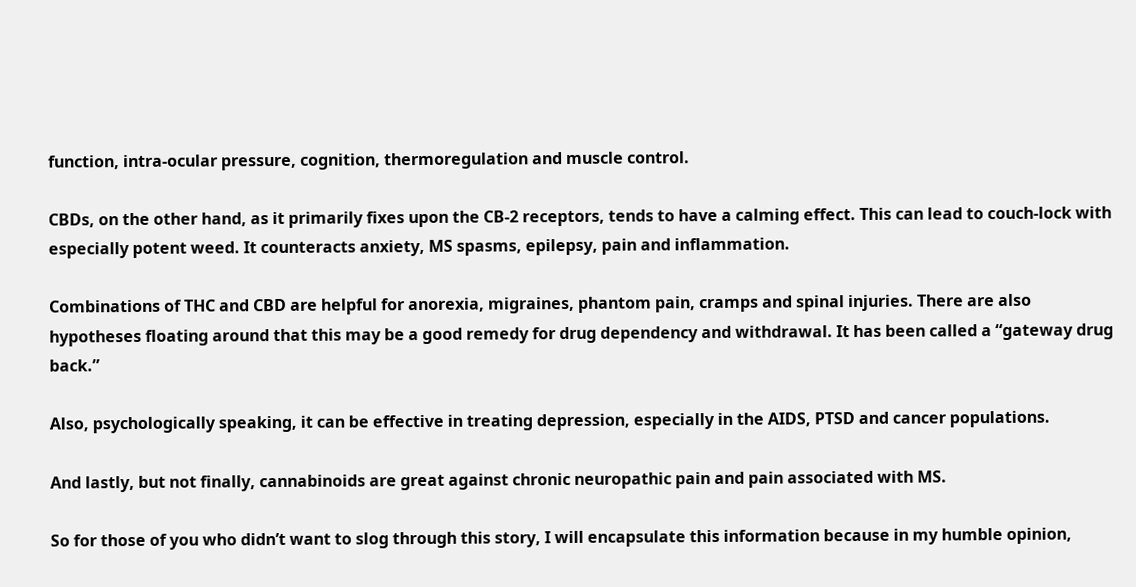function, intra-ocular pressure, cognition, thermoregulation and muscle control.

CBDs, on the other hand, as it primarily fixes upon the CB-2 receptors, tends to have a calming effect. This can lead to couch-lock with especially potent weed. It counteracts anxiety, MS spasms, epilepsy, pain and inflammation.

Combinations of THC and CBD are helpful for anorexia, migraines, phantom pain, cramps and spinal injuries. There are also hypotheses floating around that this may be a good remedy for drug dependency and withdrawal. It has been called a “gateway drug back.”

Also, psychologically speaking, it can be effective in treating depression, especially in the AIDS, PTSD and cancer populations.

And lastly, but not finally, cannabinoids are great against chronic neuropathic pain and pain associated with MS.

So for those of you who didn’t want to slog through this story, I will encapsulate this information because in my humble opinion,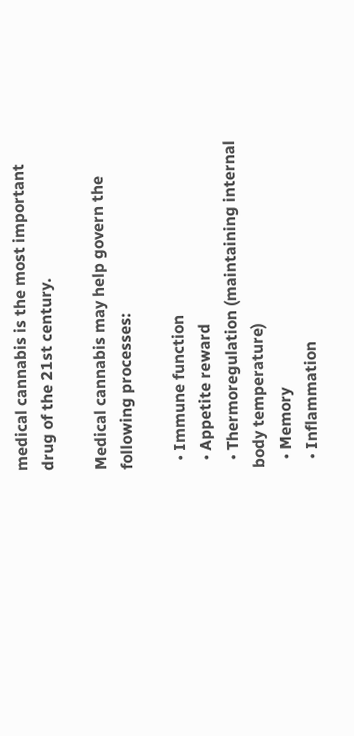medical cannabis is the most important drug of the 21st century.

Medical cannabis may help govern the following processes:

  • Immune function
  • Appetite reward
  • Thermoregulation (maintaining internal body temperature)
  • Memory
  • Inflammation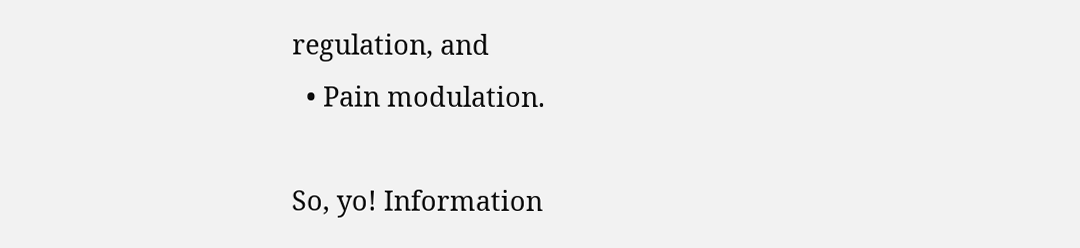regulation, and
  • Pain modulation.

So, yo! Information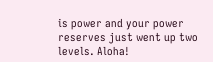is power and your power reserves just went up two levels. Aloha!